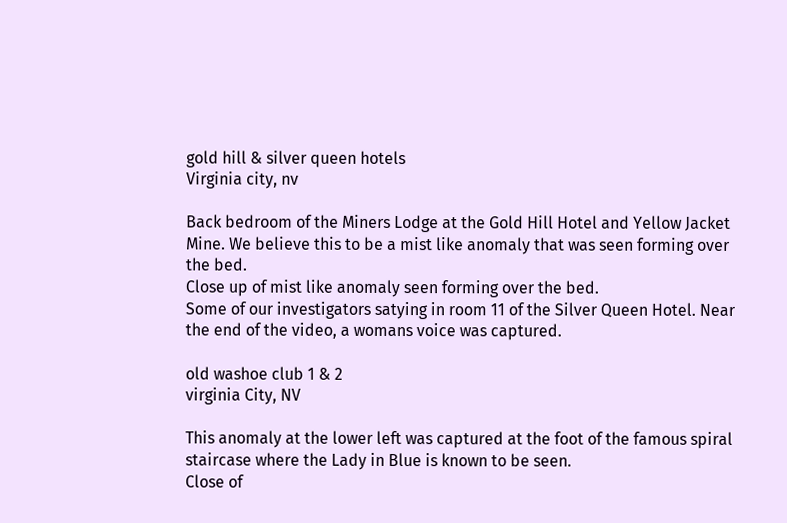gold hill & silver queen hotels
Virginia city, nv

Back bedroom of the Miners Lodge at the Gold Hill Hotel and Yellow Jacket Mine. We believe this to be a mist like anomaly that was seen forming over the bed.
Close up of mist like anomaly seen forming over the bed.
Some of our investigators satying in room 11 of the Silver Queen Hotel. Near the end of the video, a womans voice was captured.

old washoe club 1 & 2
virginia City, NV

This anomaly at the lower left was captured at the foot of the famous spiral staircase where the Lady in Blue is known to be seen.
Close of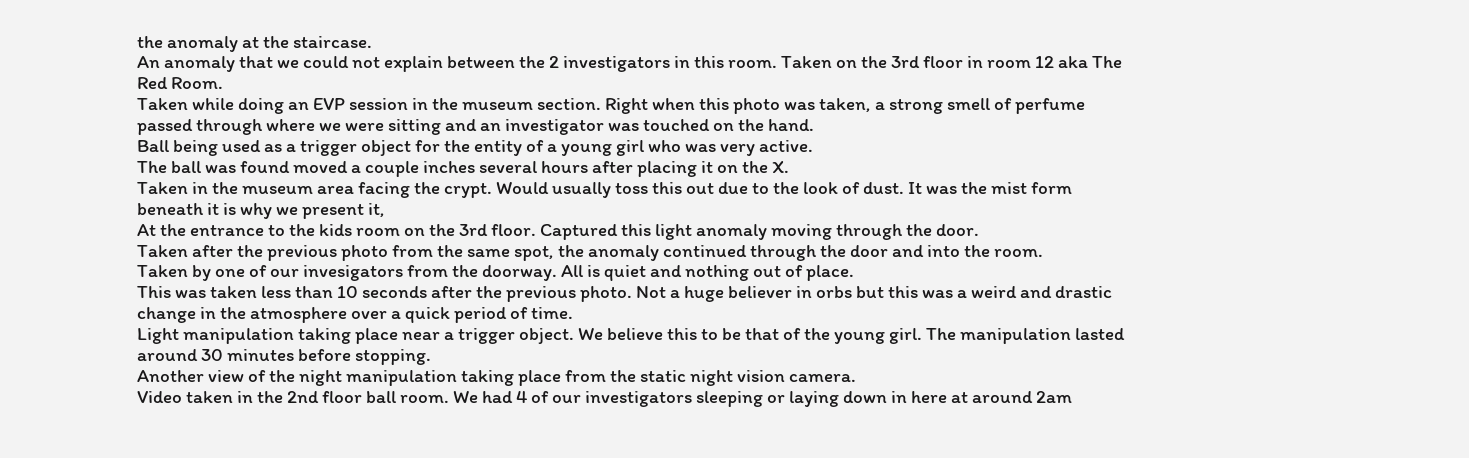the anomaly at the staircase.
An anomaly that we could not explain between the 2 investigators in this room. Taken on the 3rd floor in room 12 aka The Red Room.
Taken while doing an EVP session in the museum section. Right when this photo was taken, a strong smell of perfume passed through where we were sitting and an investigator was touched on the hand.
Ball being used as a trigger object for the entity of a young girl who was very active.
The ball was found moved a couple inches several hours after placing it on the X.
Taken in the museum area facing the crypt. Would usually toss this out due to the look of dust. It was the mist form beneath it is why we present it,
At the entrance to the kids room on the 3rd floor. Captured this light anomaly moving through the door.
Taken after the previous photo from the same spot, the anomaly continued through the door and into the room.
Taken by one of our invesigators from the doorway. All is quiet and nothing out of place.
This was taken less than 10 seconds after the previous photo. Not a huge believer in orbs but this was a weird and drastic change in the atmosphere over a quick period of time.
Light manipulation taking place near a trigger object. We believe this to be that of the young girl. The manipulation lasted around 30 minutes before stopping.
Another view of the night manipulation taking place from the static night vision camera.
Video taken in the 2nd floor ball room. We had 4 of our investigators sleeping or laying down in here at around 2am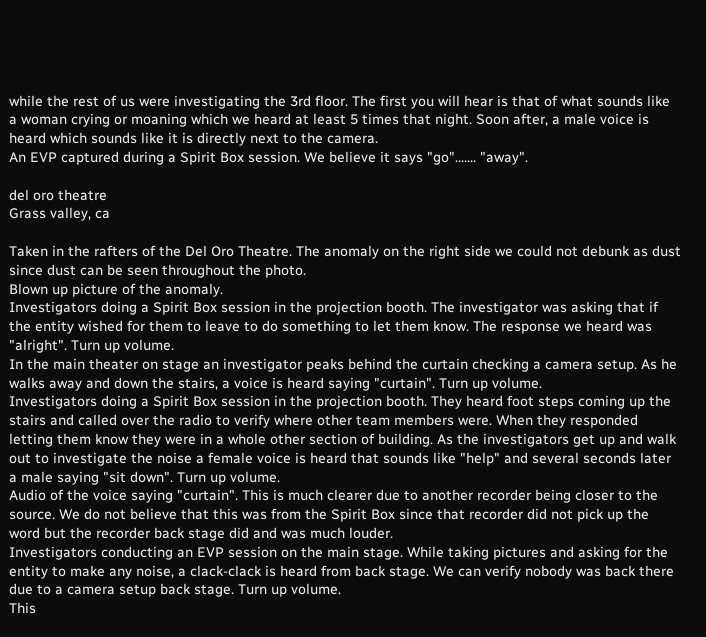while the rest of us were investigating the 3rd floor. The first you will hear is that of what sounds like a woman crying or moaning which we heard at least 5 times that night. Soon after, a male voice is heard which sounds like it is directly next to the camera.
An EVP captured during a Spirit Box session. We believe it says "go"....... "away".

del oro theatre
Grass valley, ca

Taken in the rafters of the Del Oro Theatre. The anomaly on the right side we could not debunk as dust since dust can be seen throughout the photo.
Blown up picture of the anomaly.
Investigators doing a Spirit Box session in the projection booth. The investigator was asking that if the entity wished for them to leave to do something to let them know. The response we heard was "alright". Turn up volume.
In the main theater on stage an investigator peaks behind the curtain checking a camera setup. As he walks away and down the stairs, a voice is heard saying "curtain". Turn up volume.
Investigators doing a Spirit Box session in the projection booth. They heard foot steps coming up the stairs and called over the radio to verify where other team members were. When they responded letting them know they were in a whole other section of building. As the investigators get up and walk out to investigate the noise a female voice is heard that sounds like "help" and several seconds later a male saying "sit down". Turn up volume.
Audio of the voice saying "curtain". This is much clearer due to another recorder being closer to the source. We do not believe that this was from the Spirit Box since that recorder did not pick up the word but the recorder back stage did and was much louder.
Investigators conducting an EVP session on the main stage. While taking pictures and asking for the entity to make any noise, a clack-clack is heard from back stage. We can verify nobody was back there due to a camera setup back stage. Turn up volume.
This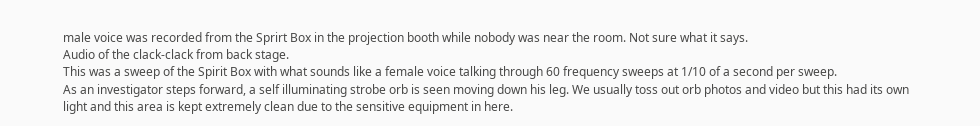male voice was recorded from the Sprirt Box in the projection booth while nobody was near the room. Not sure what it says.
Audio of the clack-clack from back stage.
This was a sweep of the Spirit Box with what sounds like a female voice talking through 60 frequency sweeps at 1/10 of a second per sweep.
As an investigator steps forward, a self illuminating strobe orb is seen moving down his leg. We usually toss out orb photos and video but this had its own light and this area is kept extremely clean due to the sensitive equipment in here.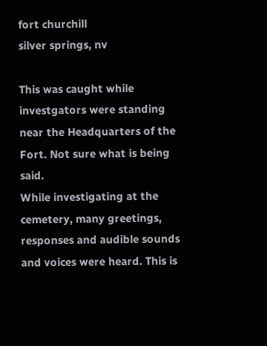fort churchill
silver springs, nv

This was caught while investgators were standing near the Headquarters of the Fort. Not sure what is being said.
While investigating at the cemetery, many greetings, responses and audible sounds and voices were heard. This is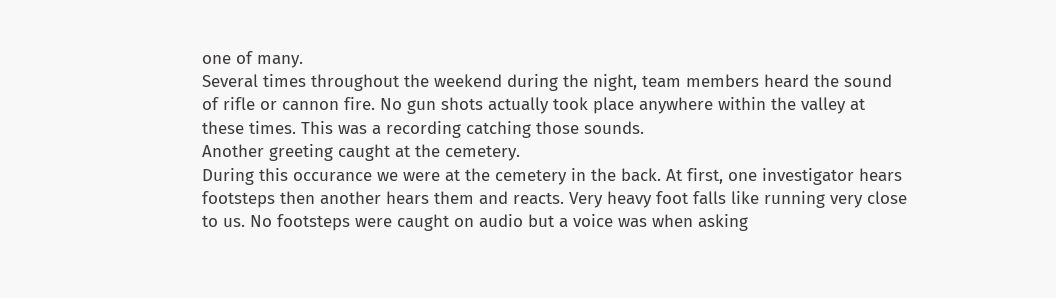one of many.
Several times throughout the weekend during the night, team members heard the sound of rifle or cannon fire. No gun shots actually took place anywhere within the valley at these times. This was a recording catching those sounds.
Another greeting caught at the cemetery.
During this occurance we were at the cemetery in the back. At first, one investigator hears footsteps then another hears them and reacts. Very heavy foot falls like running very close to us. No footsteps were caught on audio but a voice was when asking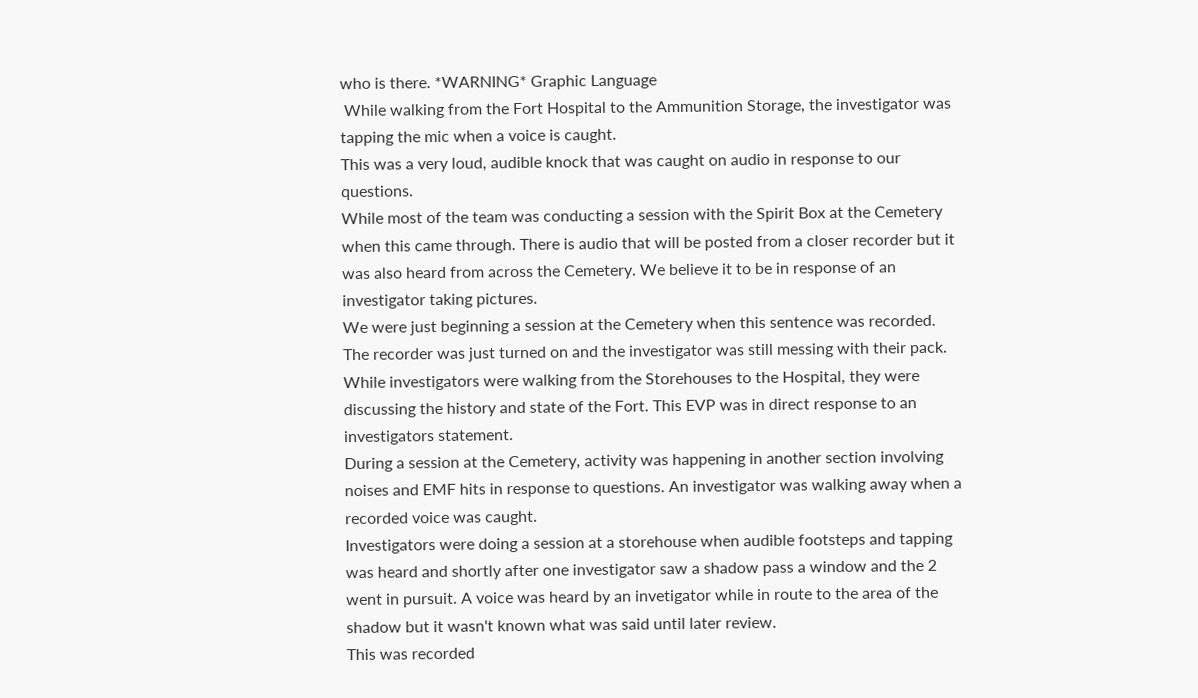who is there. *WARNING* Graphic Language
 While walking from the Fort Hospital to the Ammunition Storage, the investigator was tapping the mic when a voice is caught.
This was a very loud, audible knock that was caught on audio in response to our questions.
While most of the team was conducting a session with the Spirit Box at the Cemetery when this came through. There is audio that will be posted from a closer recorder but it was also heard from across the Cemetery. We believe it to be in response of an investigator taking pictures.
We were just beginning a session at the Cemetery when this sentence was recorded. The recorder was just turned on and the investigator was still messing with their pack.
While investigators were walking from the Storehouses to the Hospital, they were discussing the history and state of the Fort. This EVP was in direct response to an investigators statement.
During a session at the Cemetery, activity was happening in another section involving noises and EMF hits in response to questions. An investigator was walking away when a recorded voice was caught.
Investigators were doing a session at a storehouse when audible footsteps and tapping was heard and shortly after one investigator saw a shadow pass a window and the 2 went in pursuit. A voice was heard by an invetigator while in route to the area of the shadow but it wasn't known what was said until later review.
This was recorded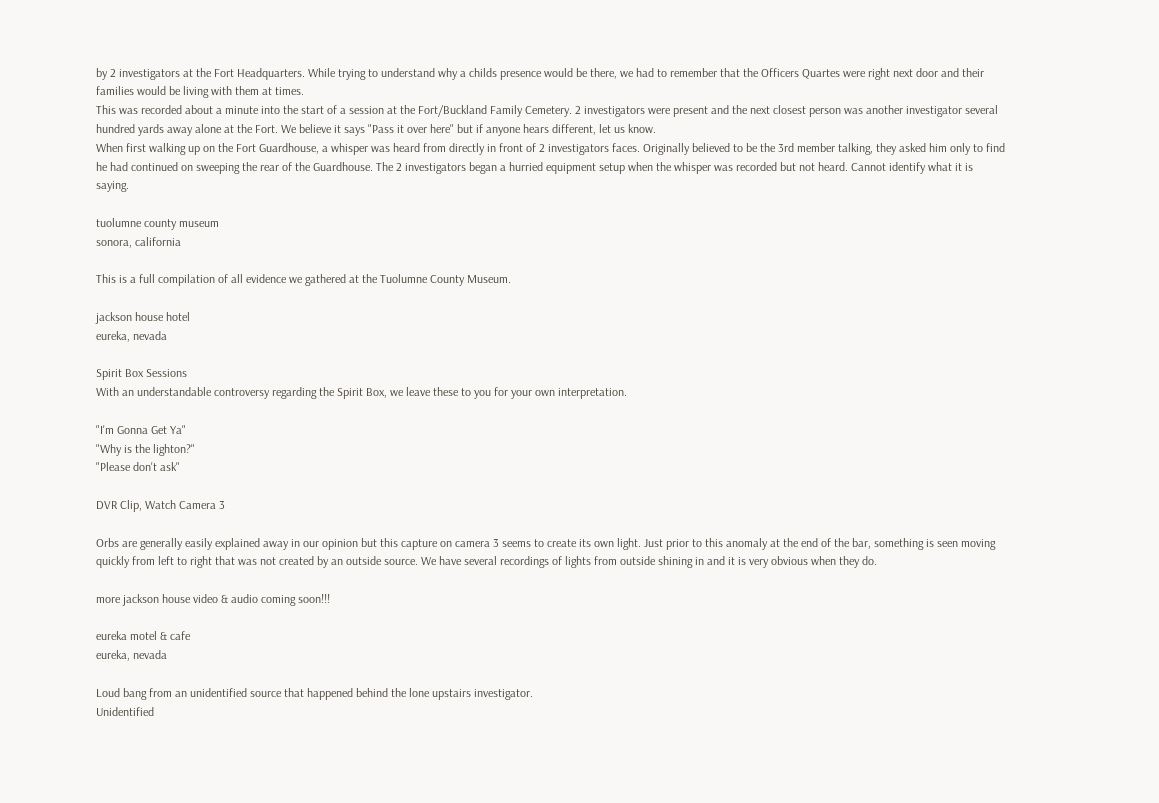by 2 investigators at the Fort Headquarters. While trying to understand why a childs presence would be there, we had to remember that the Officers Quartes were right next door and their families would be living with them at times.
This was recorded about a minute into the start of a session at the Fort/Buckland Family Cemetery. 2 investigators were present and the next closest person was another investigator several hundred yards away alone at the Fort. We believe it says "Pass it over here" but if anyone hears different, let us know.
When first walking up on the Fort Guardhouse, a whisper was heard from directly in front of 2 investigators faces. Originally believed to be the 3rd member talking, they asked him only to find he had continued on sweeping the rear of the Guardhouse. The 2 investigators began a hurried equipment setup when the whisper was recorded but not heard. Cannot identify what it is saying.

tuolumne county museum
sonora, california

This is a full compilation of all evidence we gathered at the Tuolumne County Museum.

jackson house hotel
eureka, nevada

Spirit Box Sessions
With an understandable controversy regarding the Spirit Box, we leave these to you for your own interpretation.

"I'm Gonna Get Ya"
"Why is the lighton?"
"Please don't ask"

DVR Clip, Watch Camera 3

Orbs are generally easily explained away in our opinion but this capture on camera 3 seems to create its own light. Just prior to this anomaly at the end of the bar, something is seen moving quickly from left to right that was not created by an outside source. We have several recordings of lights from outside shining in and it is very obvious when they do.

more jackson house video & audio coming soon!!!

eureka motel & cafe
eureka, nevada

Loud bang from an unidentified source that happened behind the lone upstairs investigator.
Unidentified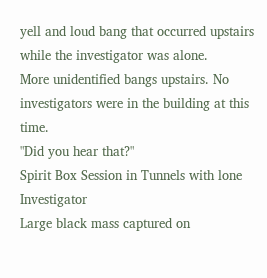yell and loud bang that occurred upstairs while the investigator was alone.
More unidentified bangs upstairs. No investigators were in the building at this time.
"Did you hear that?"
Spirit Box Session in Tunnels with lone Investigator
Large black mass captured on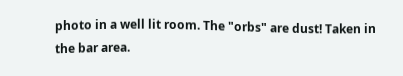photo in a well lit room. The "orbs" are dust! Taken in the bar area.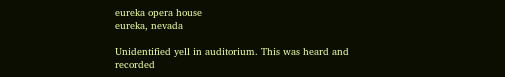eureka opera house
eureka, nevada

Unidentified yell in auditorium. This was heard and recorded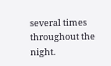several times throughout the night.